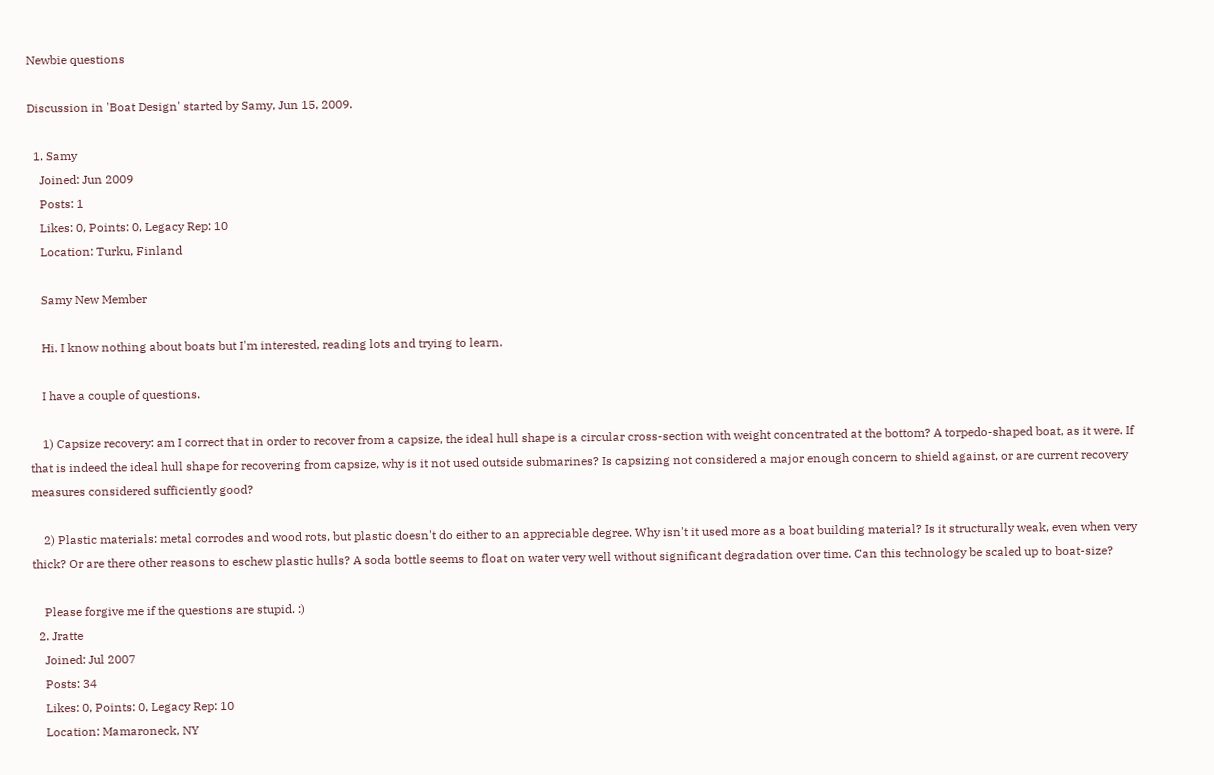Newbie questions

Discussion in 'Boat Design' started by Samy, Jun 15, 2009.

  1. Samy
    Joined: Jun 2009
    Posts: 1
    Likes: 0, Points: 0, Legacy Rep: 10
    Location: Turku, Finland

    Samy New Member

    Hi. I know nothing about boats but I'm interested, reading lots and trying to learn.

    I have a couple of questions.

    1) Capsize recovery: am I correct that in order to recover from a capsize, the ideal hull shape is a circular cross-section with weight concentrated at the bottom? A torpedo-shaped boat, as it were. If that is indeed the ideal hull shape for recovering from capsize, why is it not used outside submarines? Is capsizing not considered a major enough concern to shield against, or are current recovery measures considered sufficiently good?

    2) Plastic materials: metal corrodes and wood rots, but plastic doesn't do either to an appreciable degree. Why isn't it used more as a boat building material? Is it structurally weak, even when very thick? Or are there other reasons to eschew plastic hulls? A soda bottle seems to float on water very well without significant degradation over time. Can this technology be scaled up to boat-size?

    Please forgive me if the questions are stupid. :)
  2. Jratte
    Joined: Jul 2007
    Posts: 34
    Likes: 0, Points: 0, Legacy Rep: 10
    Location: Mamaroneck, NY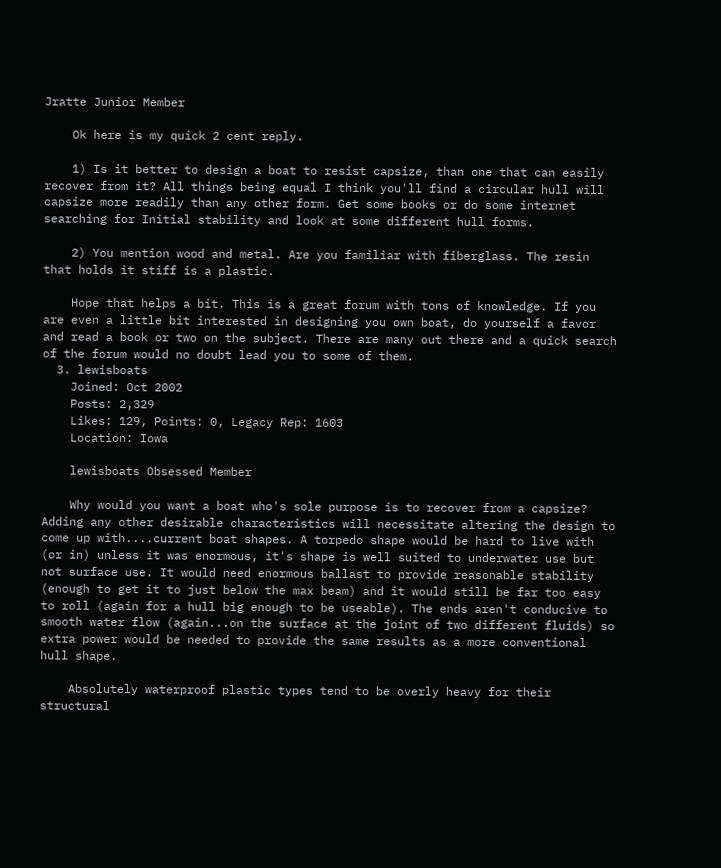Jratte Junior Member

    Ok here is my quick 2 cent reply.

    1) Is it better to design a boat to resist capsize, than one that can easily recover from it? All things being equal I think you'll find a circular hull will capsize more readily than any other form. Get some books or do some internet searching for Initial stability and look at some different hull forms.

    2) You mention wood and metal. Are you familiar with fiberglass. The resin that holds it stiff is a plastic.

    Hope that helps a bit. This is a great forum with tons of knowledge. If you are even a little bit interested in designing you own boat, do yourself a favor and read a book or two on the subject. There are many out there and a quick search of the forum would no doubt lead you to some of them.
  3. lewisboats
    Joined: Oct 2002
    Posts: 2,329
    Likes: 129, Points: 0, Legacy Rep: 1603
    Location: Iowa

    lewisboats Obsessed Member

    Why would you want a boat who's sole purpose is to recover from a capsize? Adding any other desirable characteristics will necessitate altering the design to come up with....current boat shapes. A torpedo shape would be hard to live with (or in) unless it was enormous, it's shape is well suited to underwater use but not surface use. It would need enormous ballast to provide reasonable stability (enough to get it to just below the max beam) and it would still be far too easy to roll (again for a hull big enough to be useable). The ends aren't conducive to smooth water flow (again...on the surface at the joint of two different fluids) so extra power would be needed to provide the same results as a more conventional hull shape.

    Absolutely waterproof plastic types tend to be overly heavy for their structural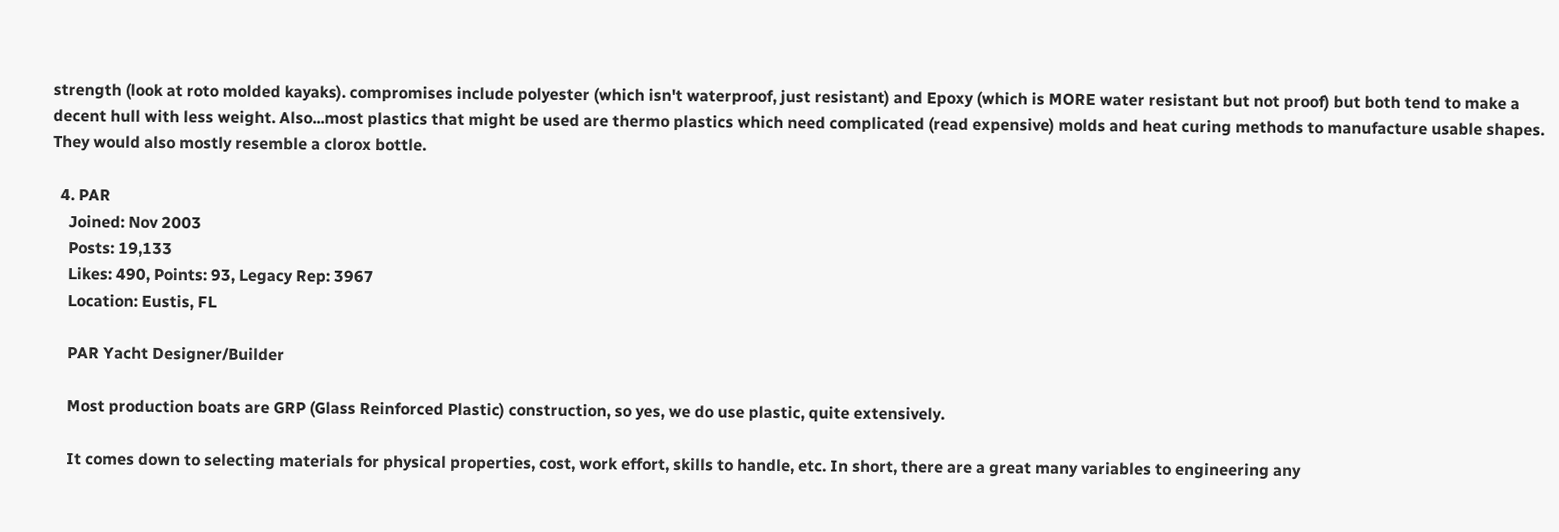strength (look at roto molded kayaks). compromises include polyester (which isn't waterproof, just resistant) and Epoxy (which is MORE water resistant but not proof) but both tend to make a decent hull with less weight. Also...most plastics that might be used are thermo plastics which need complicated (read expensive) molds and heat curing methods to manufacture usable shapes. They would also mostly resemble a clorox bottle.

  4. PAR
    Joined: Nov 2003
    Posts: 19,133
    Likes: 490, Points: 93, Legacy Rep: 3967
    Location: Eustis, FL

    PAR Yacht Designer/Builder

    Most production boats are GRP (Glass Reinforced Plastic) construction, so yes, we do use plastic, quite extensively.

    It comes down to selecting materials for physical properties, cost, work effort, skills to handle, etc. In short, there are a great many variables to engineering any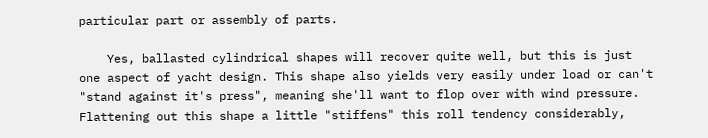particular part or assembly of parts.

    Yes, ballasted cylindrical shapes will recover quite well, but this is just one aspect of yacht design. This shape also yields very easily under load or can't "stand against it's press", meaning she'll want to flop over with wind pressure. Flattening out this shape a little "stiffens" this roll tendency considerably,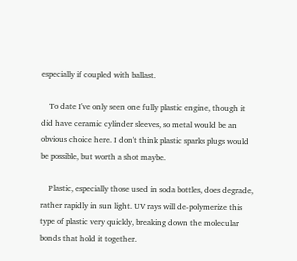especially if coupled with ballast.

    To date I've only seen one fully plastic engine, though it did have ceramic cylinder sleeves, so metal would be an obvious choice here. I don't think plastic sparks plugs would be possible, but worth a shot maybe.

    Plastic, especially those used in soda bottles, does degrade, rather rapidly in sun light. UV rays will de-polymerize this type of plastic very quickly, breaking down the molecular bonds that hold it together.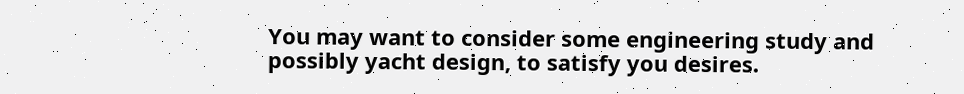You may want to consider some engineering study and possibly yacht design, to satisfy you desires.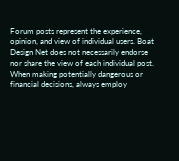Forum posts represent the experience, opinion, and view of individual users. Boat Design Net does not necessarily endorse nor share the view of each individual post.
When making potentially dangerous or financial decisions, always employ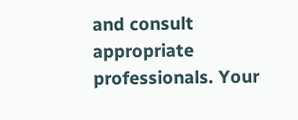and consult appropriate professionals. Your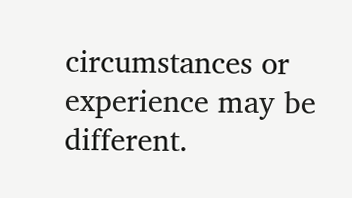circumstances or experience may be different.